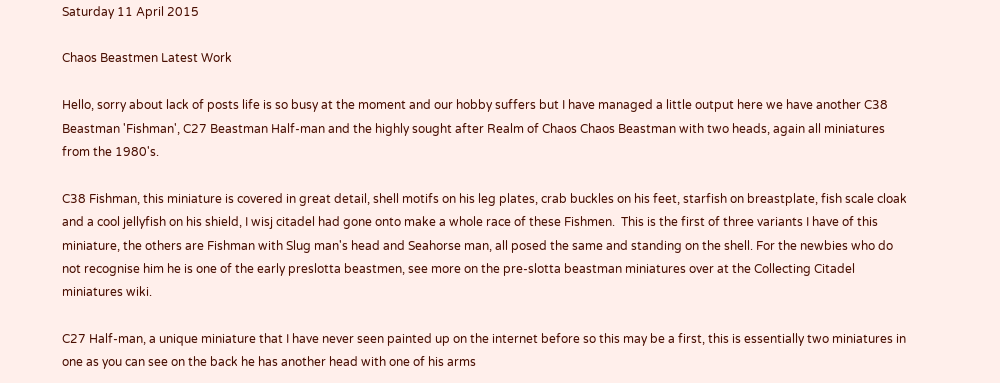Saturday 11 April 2015

Chaos Beastmen Latest Work

Hello, sorry about lack of posts life is so busy at the moment and our hobby suffers but I have managed a little output here we have another C38 Beastman 'Fishman', C27 Beastman Half-man and the highly sought after Realm of Chaos Chaos Beastman with two heads, again all miniatures from the 1980's.

C38 Fishman, this miniature is covered in great detail, shell motifs on his leg plates, crab buckles on his feet, starfish on breastplate, fish scale cloak and a cool jellyfish on his shield, I wisj citadel had gone onto make a whole race of these Fishmen.  This is the first of three variants I have of this miniature, the others are Fishman with Slug man's head and Seahorse man, all posed the same and standing on the shell. For the newbies who do not recognise him he is one of the early preslotta beastmen, see more on the pre-slotta beastman miniatures over at the Collecting Citadel miniatures wiki.

C27 Half-man, a unique miniature that I have never seen painted up on the internet before so this may be a first, this is essentially two miniatures in one as you can see on the back he has another head with one of his arms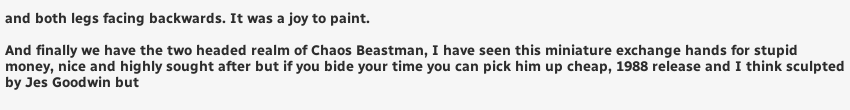and both legs facing backwards. It was a joy to paint.

And finally we have the two headed realm of Chaos Beastman, I have seen this miniature exchange hands for stupid money, nice and highly sought after but if you bide your time you can pick him up cheap, 1988 release and I think sculpted by Jes Goodwin but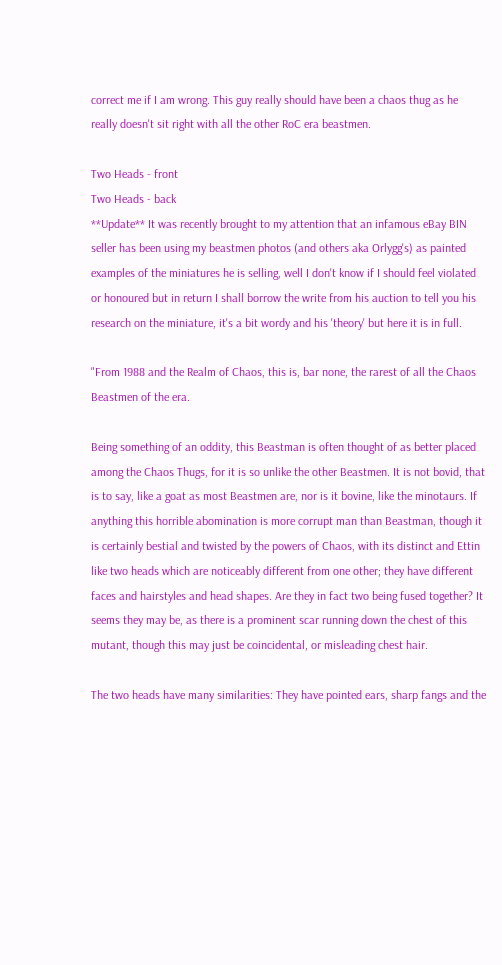correct me if I am wrong. This guy really should have been a chaos thug as he really doesn't sit right with all the other RoC era beastmen.

Two Heads - front
Two Heads - back
**Update** It was recently brought to my attention that an infamous eBay BIN seller has been using my beastmen photos (and others aka Orlygg's) as painted examples of the miniatures he is selling, well I don't know if I should feel violated or honoured but in return I shall borrow the write from his auction to tell you his research on the miniature, it's a bit wordy and his 'theory' but here it is in full.

"From 1988 and the Realm of Chaos, this is, bar none, the rarest of all the Chaos Beastmen of the era.

Being something of an oddity, this Beastman is often thought of as better placed among the Chaos Thugs, for it is so unlike the other Beastmen. It is not bovid, that is to say, like a goat as most Beastmen are, nor is it bovine, like the minotaurs. If anything this horrible abomination is more corrupt man than Beastman, though it is certainly bestial and twisted by the powers of Chaos, with its distinct and Ettin like two heads which are noticeably different from one other; they have different faces and hairstyles and head shapes. Are they in fact two being fused together? It seems they may be, as there is a prominent scar running down the chest of this mutant, though this may just be coincidental, or misleading chest hair.

The two heads have many similarities: They have pointed ears, sharp fangs and the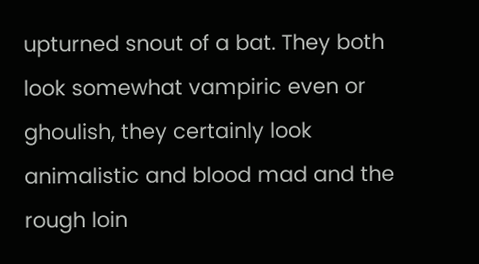upturned snout of a bat. They both look somewhat vampiric even or ghoulish, they certainly look animalistic and blood mad and the rough loin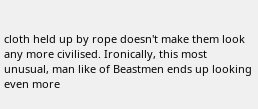cloth held up by rope doesn't make them look any more civilised. Ironically, this most unusual, man like of Beastmen ends up looking even more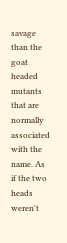savage than the goat headed mutants that are normally associated with the name. As if the two heads weren't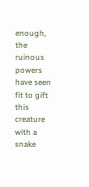enough, the ruinous powers have seen fit to gift this creature with a snake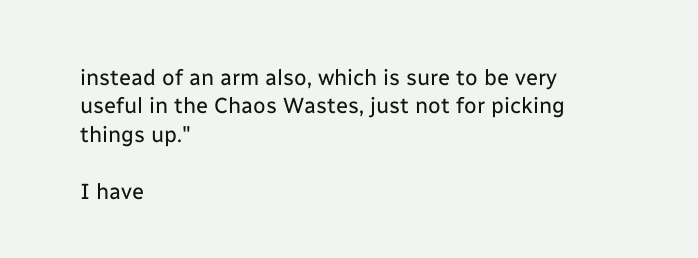instead of an arm also, which is sure to be very useful in the Chaos Wastes, just not for picking things up."

I have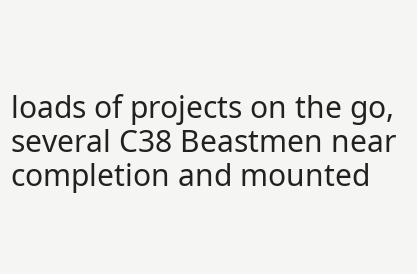loads of projects on the go, several C38 Beastmen near completion and mounted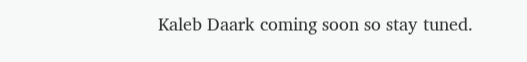Kaleb Daark coming soon so stay tuned.